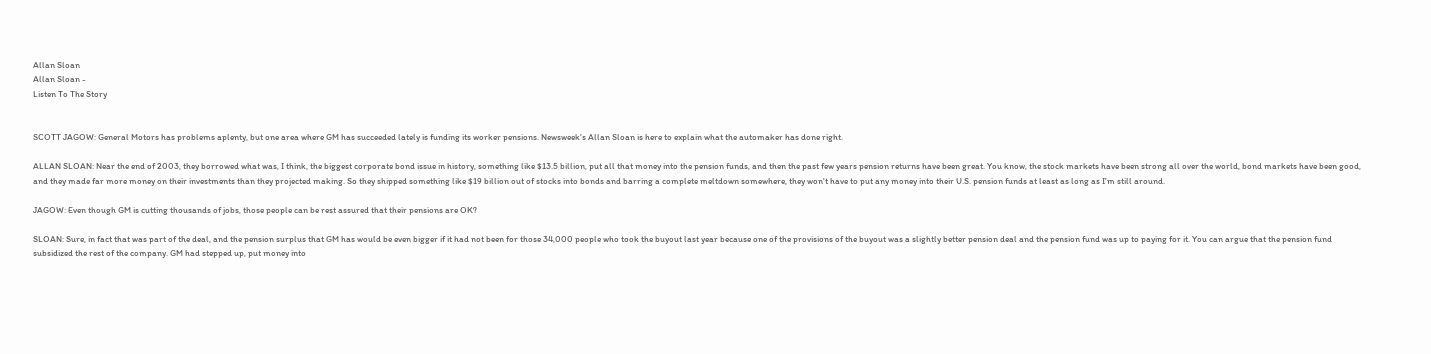Allan Sloan
Allan Sloan -
Listen To The Story


SCOTT JAGOW: General Motors has problems aplenty, but one area where GM has succeeded lately is funding its worker pensions. Newsweek's Allan Sloan is here to explain what the automaker has done right.

ALLAN SLOAN: Near the end of 2003, they borrowed what was, I think, the biggest corporate bond issue in history, something like $13.5 billion, put all that money into the pension funds, and then the past few years pension returns have been great. You know, the stock markets have been strong all over the world, bond markets have been good, and they made far more money on their investments than they projected making. So they shipped something like $19 billion out of stocks into bonds and barring a complete meltdown somewhere, they won't have to put any money into their U.S. pension funds at least as long as I'm still around.

JAGOW: Even though GM is cutting thousands of jobs, those people can be rest assured that their pensions are OK?

SLOAN: Sure, in fact that was part of the deal, and the pension surplus that GM has would be even bigger if it had not been for those 34,000 people who took the buyout last year because one of the provisions of the buyout was a slightly better pension deal and the pension fund was up to paying for it. You can argue that the pension fund subsidized the rest of the company. GM had stepped up, put money into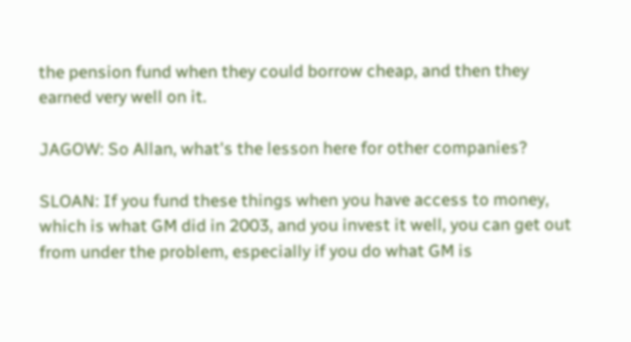the pension fund when they could borrow cheap, and then they earned very well on it.

JAGOW: So Allan, what's the lesson here for other companies?

SLOAN: If you fund these things when you have access to money, which is what GM did in 2003, and you invest it well, you can get out from under the problem, especially if you do what GM is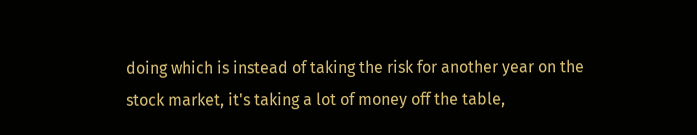doing which is instead of taking the risk for another year on the stock market, it's taking a lot of money off the table,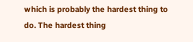which is probably the hardest thing to do. The hardest thing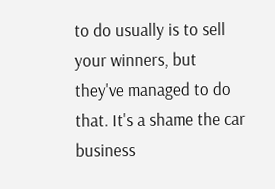to do usually is to sell your winners, but they've managed to do that. It's a shame the car business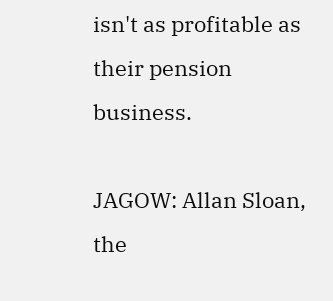isn't as profitable as their pension business.

JAGOW: Allan Sloan, the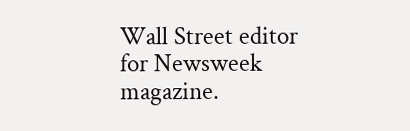Wall Street editor for Newsweek magazine.